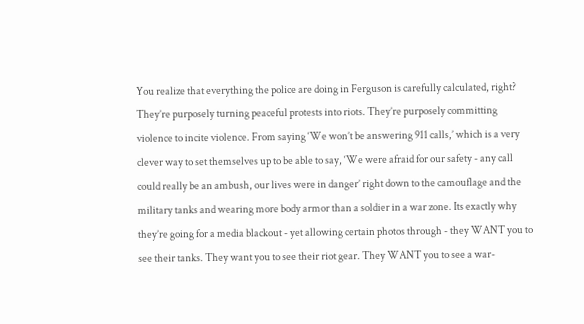You realize that everything the police are doing in Ferguson is carefully calculated, right? They’re purposely turning peaceful protests into riots. They’re purposely committing violence to incite violence. From saying ‘We won’t be answering 911 calls,’ which is a very clever way to set themselves up to be able to say, ‘We were afraid for our safety - any call could really be an ambush, our lives were in danger’ right down to the camouflage and the military tanks and wearing more body armor than a soldier in a war zone. Its exactly why they’re going for a media blackout - yet allowing certain photos through - they WANT you to see their tanks. They want you to see their riot gear. They WANT you to see a war-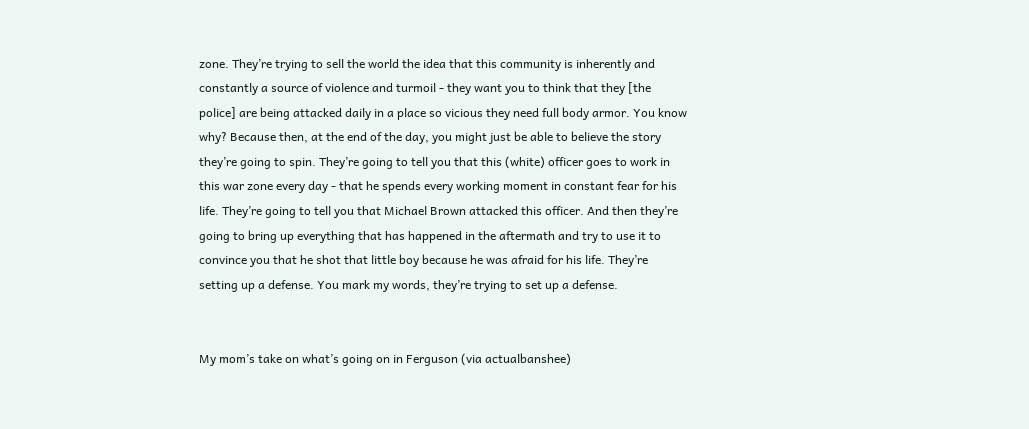zone. They’re trying to sell the world the idea that this community is inherently and constantly a source of violence and turmoil - they want you to think that they [the police] are being attacked daily in a place so vicious they need full body armor. You know why? Because then, at the end of the day, you might just be able to believe the story they’re going to spin. They’re going to tell you that this (white) officer goes to work in this war zone every day - that he spends every working moment in constant fear for his life. They’re going to tell you that Michael Brown attacked this officer. And then they’re going to bring up everything that has happened in the aftermath and try to use it to convince you that he shot that little boy because he was afraid for his life. They’re setting up a defense. You mark my words, they’re trying to set up a defense.


My mom’s take on what’s going on in Ferguson (via actualbanshee)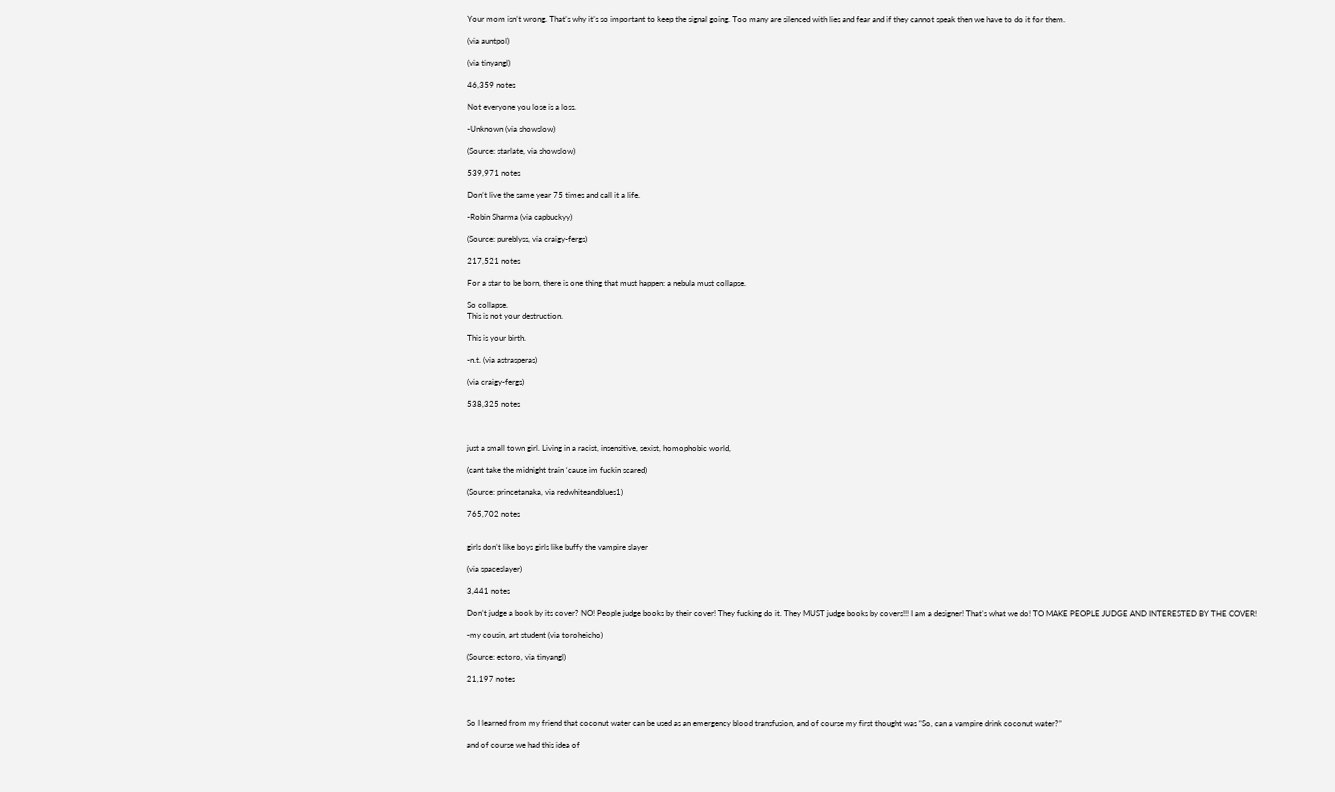Your mom isn’t wrong. That’s why it’s so important to keep the signal going. Too many are silenced with lies and fear and if they cannot speak then we have to do it for them.

(via auntpol)

(via tinyangl)

46,359 notes

Not everyone you lose is a loss.

-Unknown (via showslow)

(Source: starlate, via showslow)

539,971 notes

Don’t live the same year 75 times and call it a life.

-Robin Sharma (via capbuckyy)

(Source: pureblyss, via craigy-fergs)

217,521 notes

For a star to be born, there is one thing that must happen: a nebula must collapse.

So collapse.
This is not your destruction.

This is your birth.

-n.t. (via astrasperas)

(via craigy-fergs)

538,325 notes



just a small town girl. Living in a racist, insensitive, sexist, homophobic world,

(cant take the midnight train ‘cause im fuckin scared)

(Source: princetanaka, via redwhiteandblues1)

765,702 notes


girls don’t like boys girls like buffy the vampire slayer

(via spaceslayer)

3,441 notes

Don’t judge a book by its cover? NO! People judge books by their cover! They fucking do it. They MUST judge books by covers!!! I am a designer! That’s what we do! TO MAKE PEOPLE JUDGE AND INTERESTED BY THE COVER!

-my cousin, art student (via toroheicho)

(Source: ectoro, via tinyangl)

21,197 notes



So I learned from my friend that coconut water can be used as an emergency blood transfusion, and of course my first thought was “So, can a vampire drink coconut water?”

and of course we had this idea of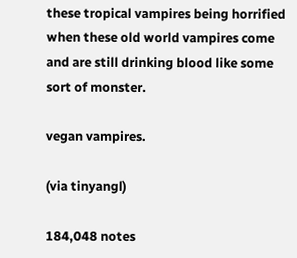these tropical vampires being horrified when these old world vampires come and are still drinking blood like some sort of monster.

vegan vampires.

(via tinyangl)

184,048 notes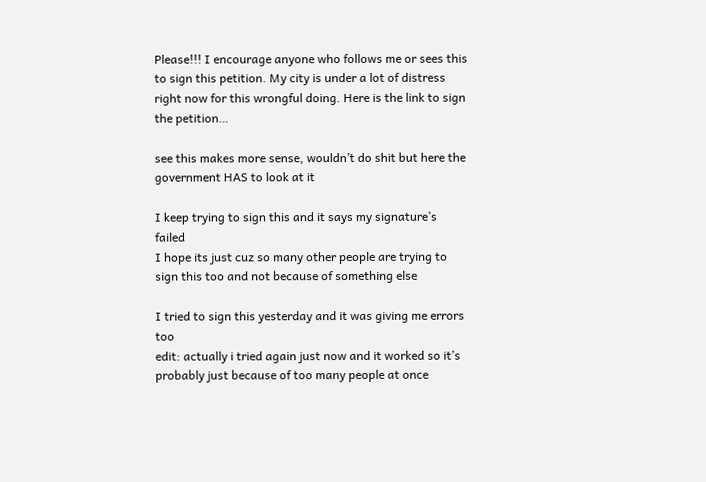Please!!! I encourage anyone who follows me or sees this to sign this petition. My city is under a lot of distress right now for this wrongful doing. Here is the link to sign the petition…

see this makes more sense, wouldn’t do shit but here the government HAS to look at it

I keep trying to sign this and it says my signature’s failed
I hope its just cuz so many other people are trying to sign this too and not because of something else

I tried to sign this yesterday and it was giving me errors too
edit: actually i tried again just now and it worked so it’s probably just because of too many people at once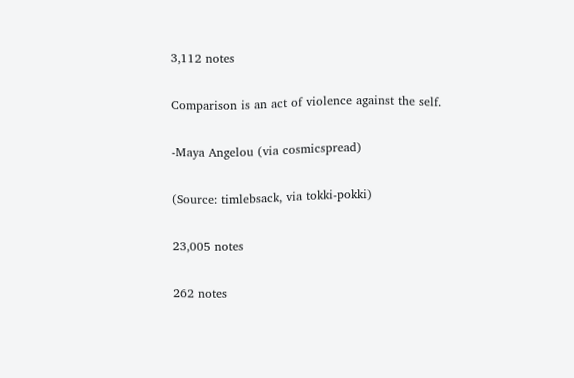3,112 notes

Comparison is an act of violence against the self.

-Maya Angelou (via cosmicspread)

(Source: timlebsack, via tokki-pokki)

23,005 notes

262 notes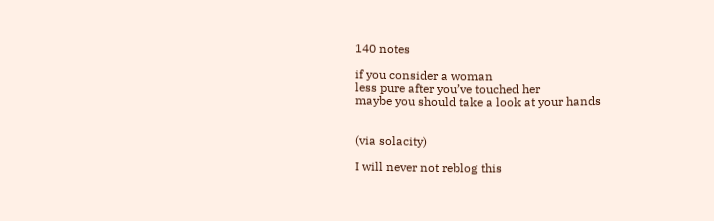140 notes

if you consider a woman
less pure after you’ve touched her
maybe you should take a look at your hands


(via solacity)

I will never not reblog this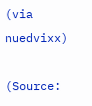(via nuedvixx)

(Source: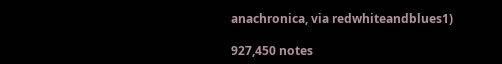anachronica, via redwhiteandblues1)

927,450 notes